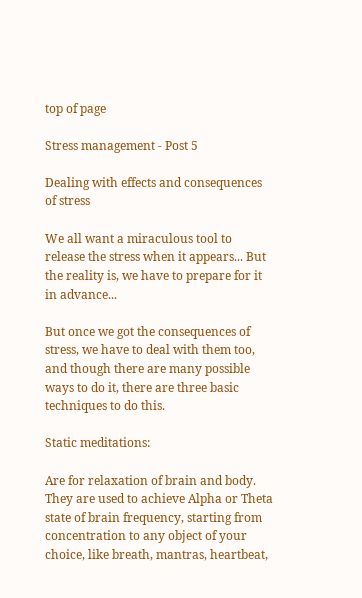top of page

Stress management - Post 5

Dealing with effects and consequences of stress

We all want a miraculous tool to release the stress when it appears... But the reality is, we have to prepare for it in advance...

But once we got the consequences of stress, we have to deal with them too, and though there are many possible ways to do it, there are three basic techniques to do this.

Static meditations:

Are for relaxation of brain and body. They are used to achieve Alpha or Theta state of brain frequency, starting from concentration to any object of your choice, like breath, mantras, heartbeat,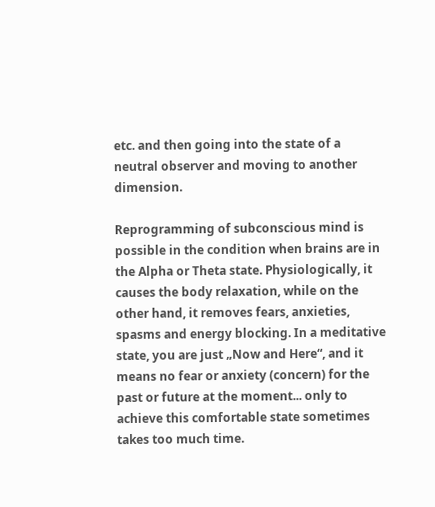etc. and then going into the state of a neutral observer and moving to another dimension.

Reprogramming of subconscious mind is possible in the condition when brains are in the Alpha or Theta state. Physiologically, it causes the body relaxation, while on the other hand, it removes fears, anxieties, spasms and energy blocking. In a meditative state, you are just „Now and Here“, and it means no fear or anxiety (concern) for the past or future at the moment... only to achieve this comfortable state sometimes takes too much time.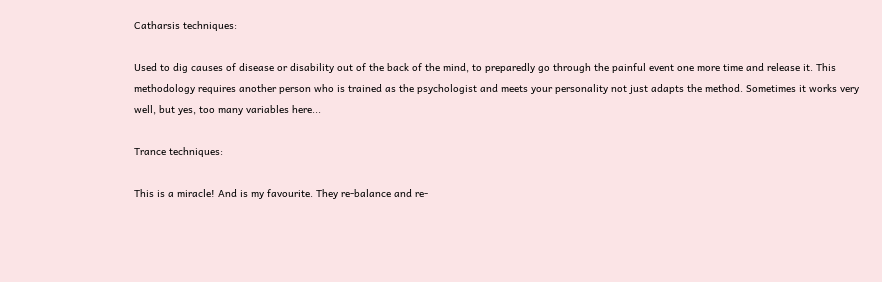Catharsis techniques:

Used to dig causes of disease or disability out of the back of the mind, to preparedly go through the painful event one more time and release it. This methodology requires another person who is trained as the psychologist and meets your personality not just adapts the method. Sometimes it works very well, but yes, too many variables here...

Trance techniques:

This is a miracle! And is my favourite. They re-balance and re-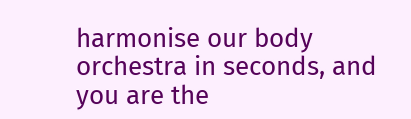harmonise our body orchestra in seconds, and you are the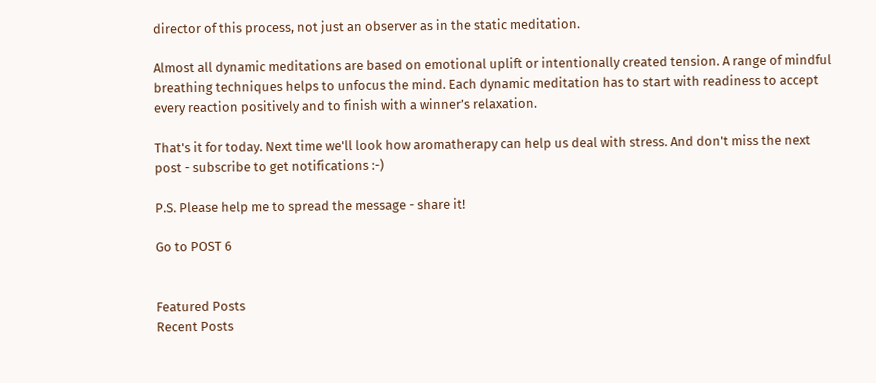director of this process, not just an observer as in the static meditation.

Almost all dynamic meditations are based on emotional uplift or intentionally created tension. A range of mindful breathing techniques helps to unfocus the mind. Each dynamic meditation has to start with readiness to accept every reaction positively and to finish with a winner’s relaxation.

That's it for today. Next time we'll look how aromatherapy can help us deal with stress. And don't miss the next post - subscribe to get notifications :-)

P.S. Please help me to spread the message - share it!

Go to POST 6


Featured Posts
Recent Posts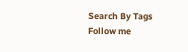Search By Tags
Follow me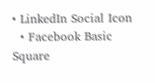• LinkedIn Social Icon
  • Facebook Basic Square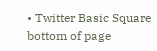• Twitter Basic Square
bottom of page